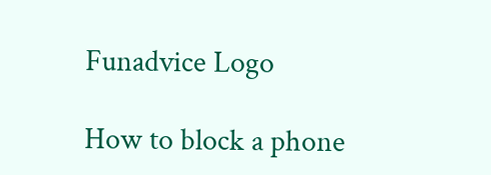Funadvice Logo

How to block a phone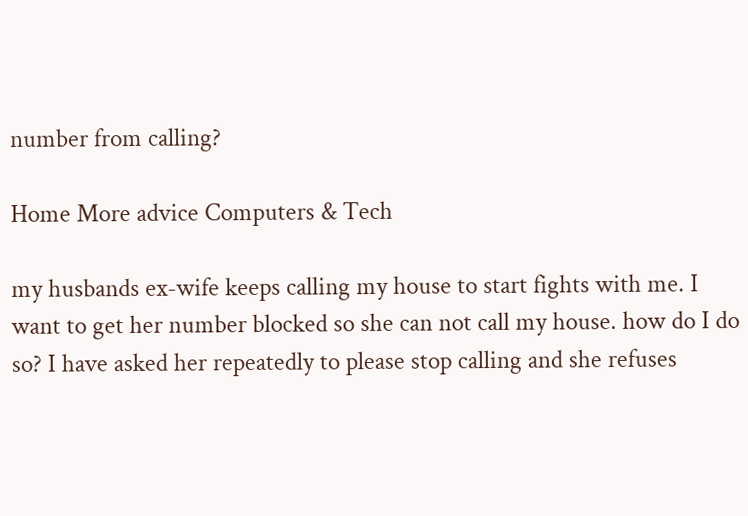number from calling?

Home More advice Computers & Tech

my husbands ex-wife keeps calling my house to start fights with me. I want to get her number blocked so she can not call my house. how do I do so? I have asked her repeatedly to please stop calling and she refuses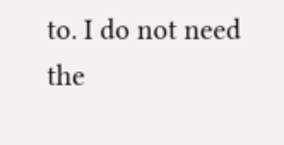to. I do not need the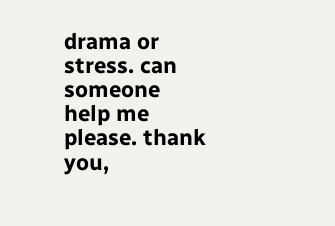drama or stress. can someone help me please. thank you,